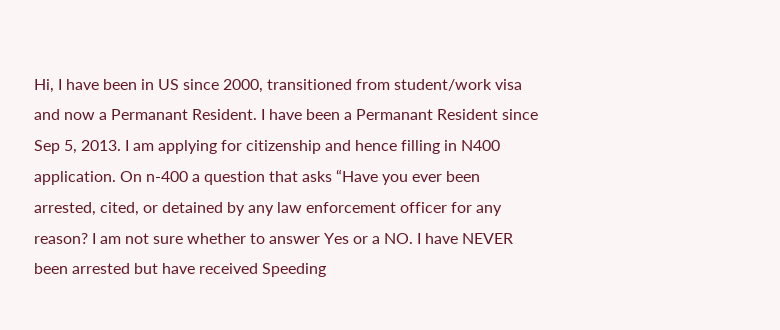Hi, I have been in US since 2000, transitioned from student/work visa and now a Permanant Resident. I have been a Permanant Resident since Sep 5, 2013. I am applying for citizenship and hence filling in N400 application. On n-400 a question that asks “Have you ever been arrested, cited, or detained by any law enforcement officer for any reason? I am not sure whether to answer Yes or a NO. I have NEVER been arrested but have received Speeding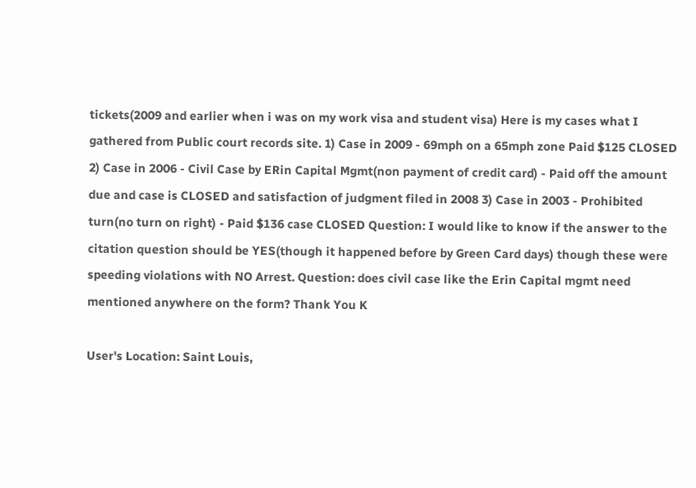tickets(2009 and earlier when i was on my work visa and student visa) Here is my cases what I gathered from Public court records site. 1) Case in 2009 - 69mph on a 65mph zone Paid $125 CLOSED 2) Case in 2006 - Civil Case by ERin Capital Mgmt(non payment of credit card) - Paid off the amount due and case is CLOSED and satisfaction of judgment filed in 2008 3) Case in 2003 - Prohibited turn(no turn on right) - Paid $136 case CLOSED Question: I would like to know if the answer to the citation question should be YES(though it happened before by Green Card days) though these were speeding violations with NO Arrest. Question: does civil case like the Erin Capital mgmt need mentioned anywhere on the form? Thank You K

User's Location: Saint Louis,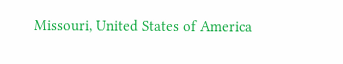Missouri, United States of America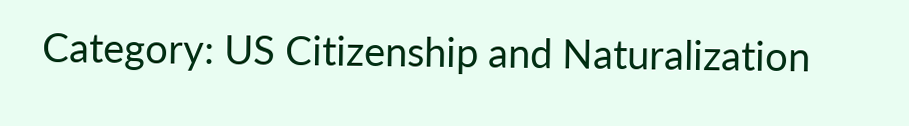Category: US Citizenship and Naturalization